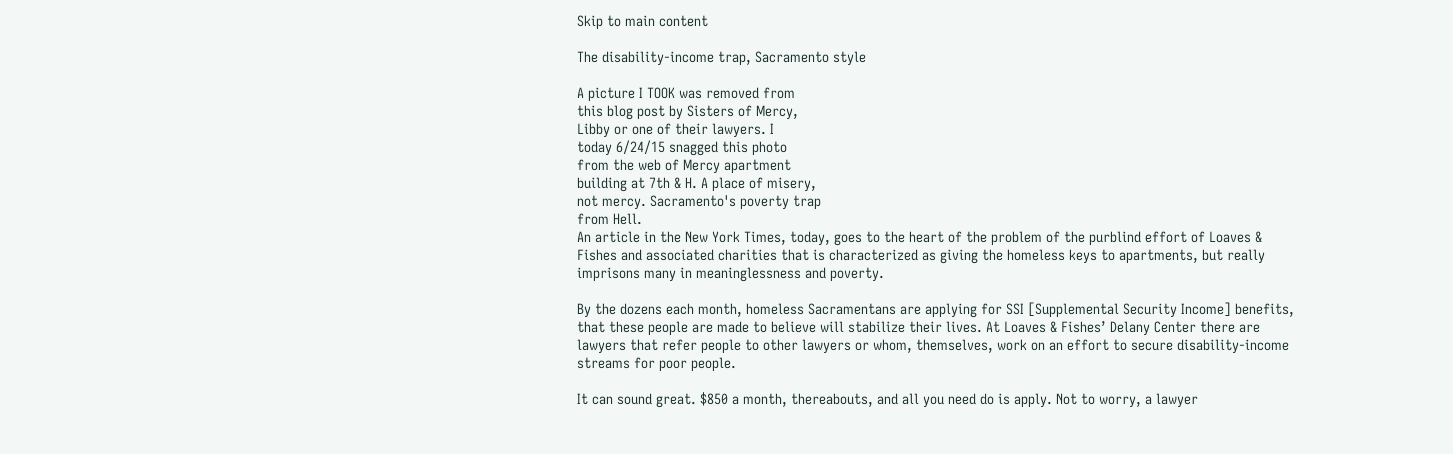Skip to main content

The disability-income trap, Sacramento style

A picture I TOOK was removed from
this blog post by Sisters of Mercy,
Libby or one of their lawyers. I
today 6/24/15 snagged this photo
from the web of Mercy apartment
building at 7th & H. A place of misery,
not mercy. Sacramento's poverty trap
from Hell.
An article in the New York Times, today, goes to the heart of the problem of the purblind effort of Loaves & Fishes and associated charities that is characterized as giving the homeless keys to apartments, but really imprisons many in meaninglessness and poverty.

By the dozens each month, homeless Sacramentans are applying for SSI [Supplemental Security Income] benefits, that these people are made to believe will stabilize their lives. At Loaves & Fishes’ Delany Center there are lawyers that refer people to other lawyers or whom, themselves, work on an effort to secure disability-income streams for poor people.

It can sound great. $850 a month, thereabouts, and all you need do is apply. Not to worry, a lawyer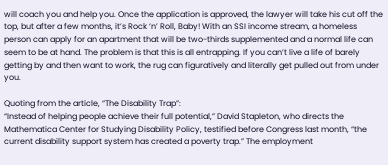will coach you and help you. Once the application is approved, the lawyer will take his cut off the top, but after a few months, it’s Rock ‘n’ Roll, Baby! With an SSI income stream, a homeless person can apply for an apartment that will be two-thirds supplemented and a normal life can seem to be at hand. The problem is that this is all entrapping. If you can’t live a life of barely getting by and then want to work, the rug can figuratively and literally get pulled out from under you.

Quoting from the article, “The Disability Trap”:
“Instead of helping people achieve their full potential,” David Stapleton, who directs the Mathematica Center for Studying Disability Policy, testified before Congress last month, “the current disability support system has created a poverty trap.” The employment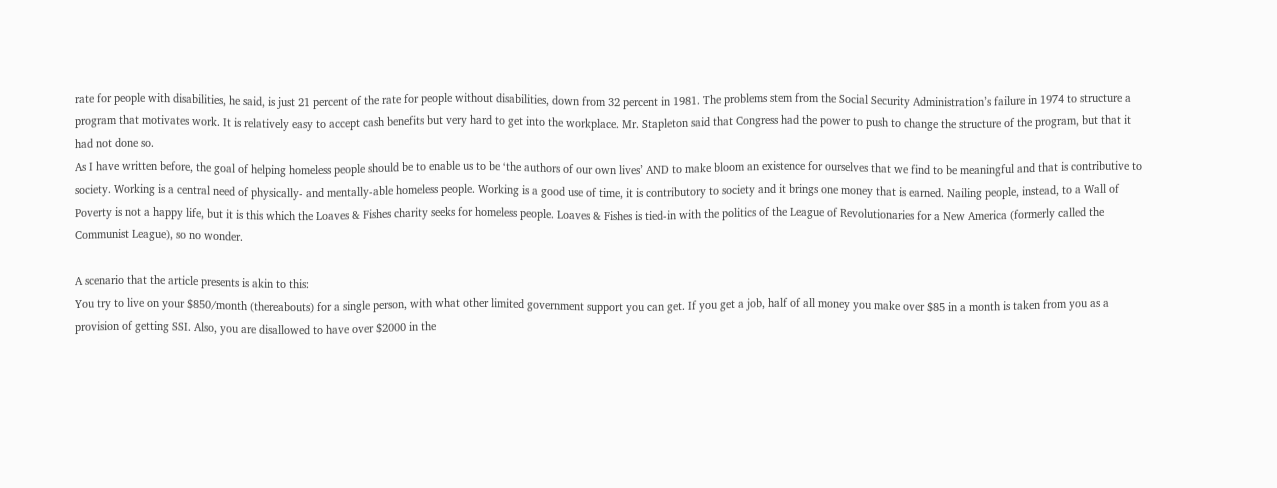rate for people with disabilities, he said, is just 21 percent of the rate for people without disabilities, down from 32 percent in 1981. The problems stem from the Social Security Administration’s failure in 1974 to structure a program that motivates work. It is relatively easy to accept cash benefits but very hard to get into the workplace. Mr. Stapleton said that Congress had the power to push to change the structure of the program, but that it had not done so.
As I have written before, the goal of helping homeless people should be to enable us to be ‘the authors of our own lives’ AND to make bloom an existence for ourselves that we find to be meaningful and that is contributive to society. Working is a central need of physically- and mentally-able homeless people. Working is a good use of time, it is contributory to society and it brings one money that is earned. Nailing people, instead, to a Wall of Poverty is not a happy life, but it is this which the Loaves & Fishes charity seeks for homeless people. Loaves & Fishes is tied-in with the politics of the League of Revolutionaries for a New America (formerly called the Communist League), so no wonder.

A scenario that the article presents is akin to this:
You try to live on your $850/month (thereabouts) for a single person, with what other limited government support you can get. If you get a job, half of all money you make over $85 in a month is taken from you as a provision of getting SSI. Also, you are disallowed to have over $2000 in the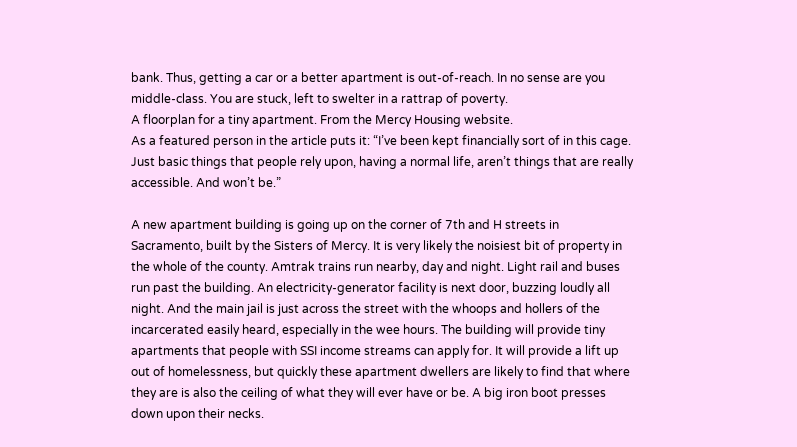bank. Thus, getting a car or a better apartment is out-of-reach. In no sense are you middle-class. You are stuck, left to swelter in a rattrap of poverty.
A floorplan for a tiny apartment. From the Mercy Housing website.
As a featured person in the article puts it: “I’ve been kept financially sort of in this cage. Just basic things that people rely upon, having a normal life, aren’t things that are really accessible. And won’t be.”

A new apartment building is going up on the corner of 7th and H streets in Sacramento, built by the Sisters of Mercy. It is very likely the noisiest bit of property in the whole of the county. Amtrak trains run nearby, day and night. Light rail and buses run past the building. An electricity-generator facility is next door, buzzing loudly all night. And the main jail is just across the street with the whoops and hollers of the incarcerated easily heard, especially in the wee hours. The building will provide tiny apartments that people with SSI income streams can apply for. It will provide a lift up out of homelessness, but quickly these apartment dwellers are likely to find that where they are is also the ceiling of what they will ever have or be. A big iron boot presses down upon their necks.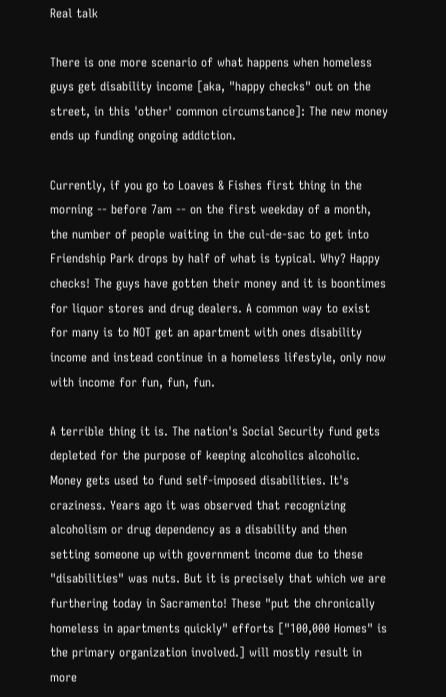Real talk

There is one more scenario of what happens when homeless guys get disability income [aka, "happy checks" out on the street, in this 'other' common circumstance]: The new money ends up funding ongoing addiction.

Currently, if you go to Loaves & Fishes first thing in the morning -- before 7am -- on the first weekday of a month, the number of people waiting in the cul-de-sac to get into Friendship Park drops by half of what is typical. Why? Happy checks! The guys have gotten their money and it is boontimes for liquor stores and drug dealers. A common way to exist for many is to NOT get an apartment with ones disability income and instead continue in a homeless lifestyle, only now with income for fun, fun, fun.

A terrible thing it is. The nation's Social Security fund gets depleted for the purpose of keeping alcoholics alcoholic. Money gets used to fund self-imposed disabilities. It's craziness. Years ago it was observed that recognizing alcoholism or drug dependency as a disability and then setting someone up with government income due to these "disabilities" was nuts. But it is precisely that which we are furthering today in Sacramento! These "put the chronically homeless in apartments quickly" efforts ["100,000 Homes" is the primary organization involved.] will mostly result in more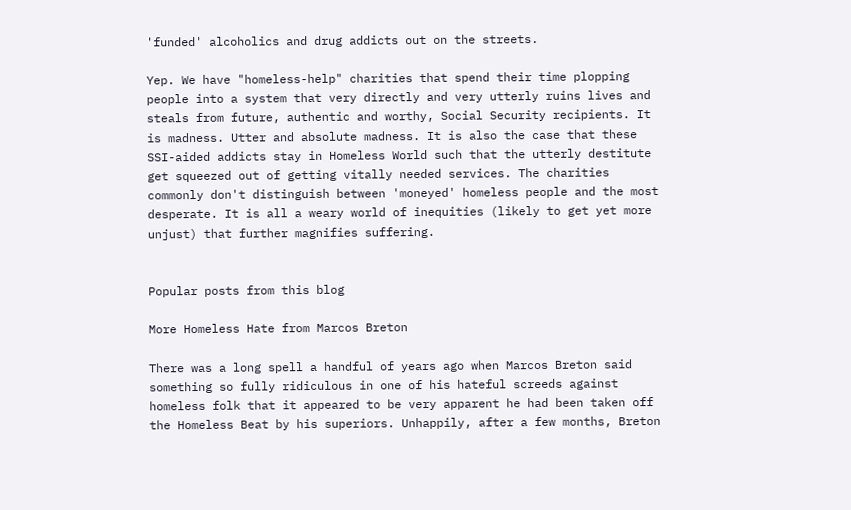'funded' alcoholics and drug addicts out on the streets.

Yep. We have "homeless-help" charities that spend their time plopping people into a system that very directly and very utterly ruins lives and steals from future, authentic and worthy, Social Security recipients. It is madness. Utter and absolute madness. It is also the case that these SSI-aided addicts stay in Homeless World such that the utterly destitute get squeezed out of getting vitally needed services. The charities commonly don't distinguish between 'moneyed' homeless people and the most desperate. It is all a weary world of inequities (likely to get yet more unjust) that further magnifies suffering.


Popular posts from this blog

More Homeless Hate from Marcos Breton

There was a long spell a handful of years ago when Marcos Breton said something so fully ridiculous in one of his hateful screeds against homeless folk that it appeared to be very apparent he had been taken off the Homeless Beat by his superiors. Unhappily, after a few months, Breton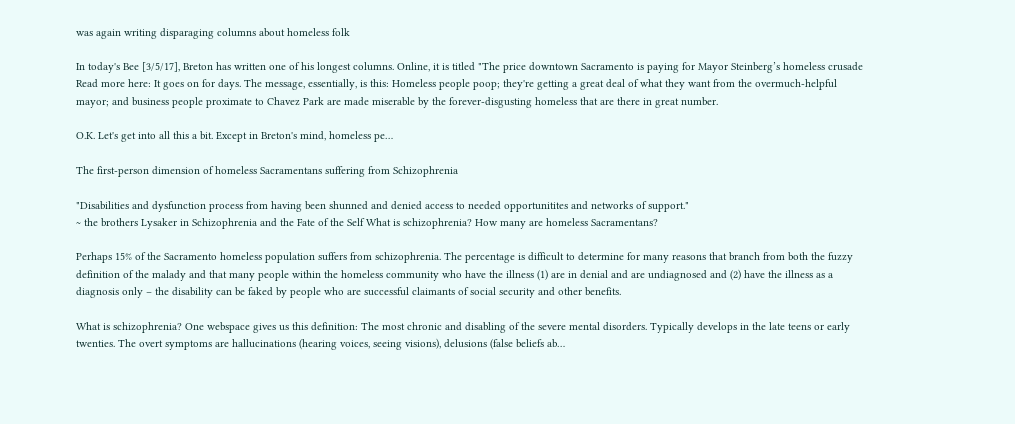was again writing disparaging columns about homeless folk

In today's Bee [3/5/17], Breton has written one of his longest columns. Online, it is titled "The price downtown Sacramento is paying for Mayor Steinberg’s homeless crusade
Read more here: It goes on for days. The message, essentially, is this: Homeless people poop; they're getting a great deal of what they want from the overmuch-helpful mayor; and business people proximate to Chavez Park are made miserable by the forever-disgusting homeless that are there in great number.

O.K. Let's get into all this a bit. Except in Breton's mind, homeless pe…

The first-person dimension of homeless Sacramentans suffering from Schizophrenia

"Disabilities and dysfunction process from having been shunned and denied access to needed opportunitites and networks of support."
~ the brothers Lysaker in Schizophrenia and the Fate of the Self What is schizophrenia? How many are homeless Sacramentans?

Perhaps 15% of the Sacramento homeless population suffers from schizophrenia. The percentage is difficult to determine for many reasons that branch from both the fuzzy definition of the malady and that many people within the homeless community who have the illness (1) are in denial and are undiagnosed and (2) have the illness as a diagnosis only – the disability can be faked by people who are successful claimants of social security and other benefits.

What is schizophrenia? One webspace gives us this definition: The most chronic and disabling of the severe mental disorders. Typically develops in the late teens or early twenties. The overt symptoms are hallucinations (hearing voices, seeing visions), delusions (false beliefs ab…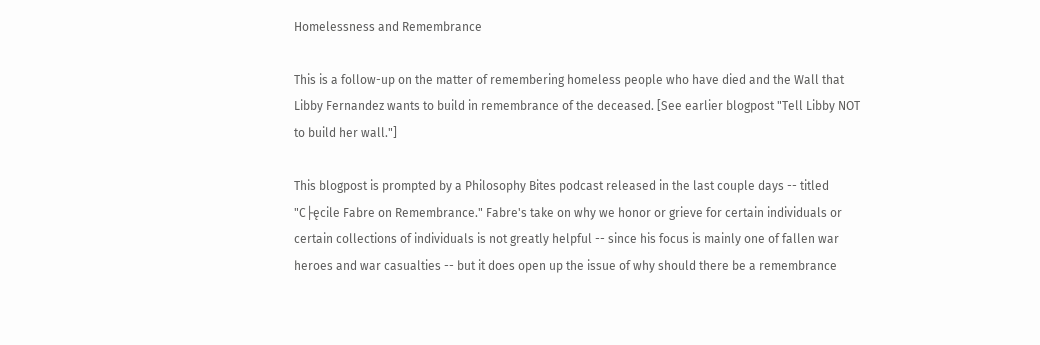Homelessness and Remembrance

This is a follow-up on the matter of remembering homeless people who have died and the Wall that Libby Fernandez wants to build in remembrance of the deceased. [See earlier blogpost "Tell Libby NOT to build her wall."]

This blogpost is prompted by a Philosophy Bites podcast released in the last couple days -- titled "C├ęcile Fabre on Remembrance." Fabre's take on why we honor or grieve for certain individuals or certain collections of individuals is not greatly helpful -- since his focus is mainly one of fallen war heroes and war casualties -- but it does open up the issue of why should there be a remembrance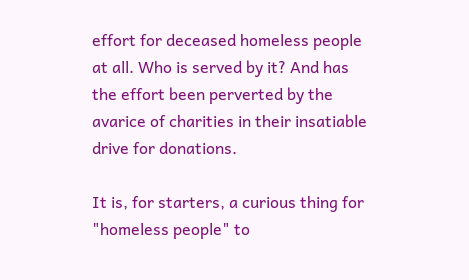effort for deceased homeless people at all. Who is served by it? And has the effort been perverted by the avarice of charities in their insatiable drive for donations.

It is, for starters, a curious thing for "homeless people" to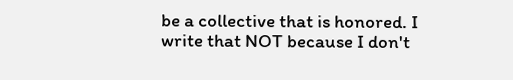be a collective that is honored. I write that NOT because I don't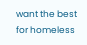want the best for homeless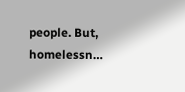people. But, homelessn…